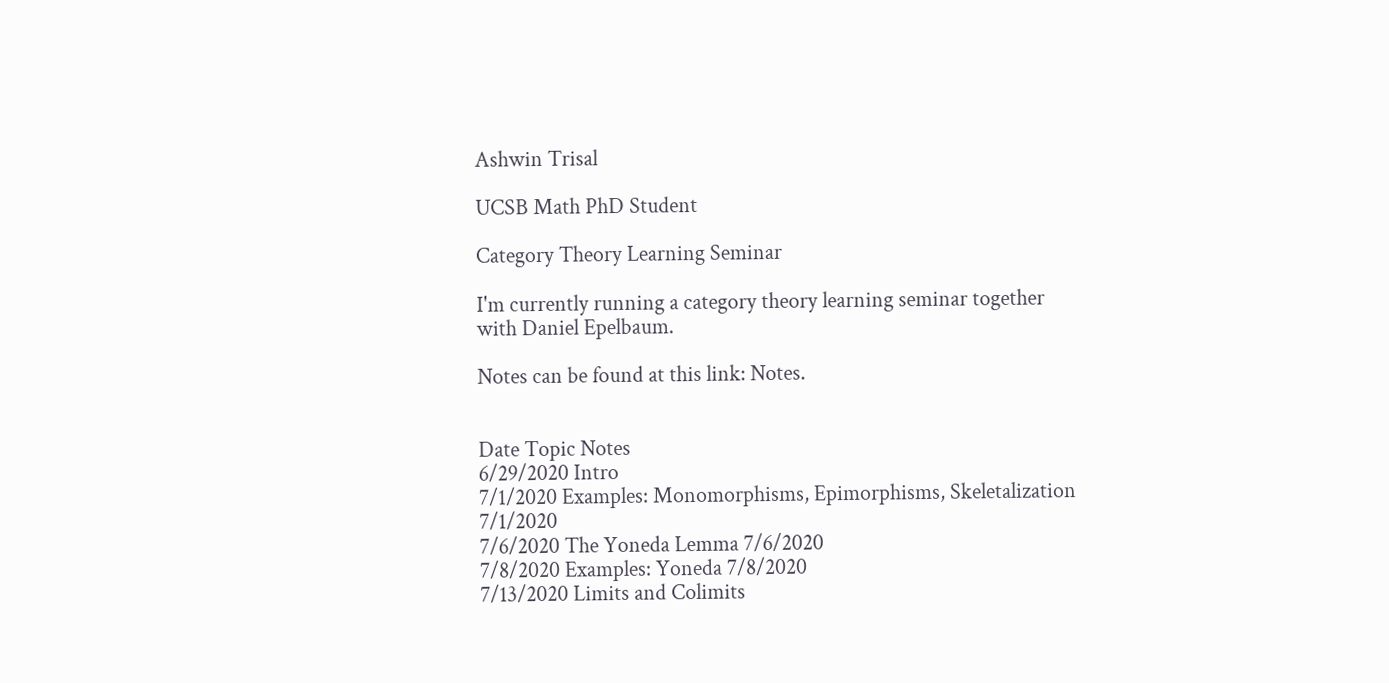Ashwin Trisal

UCSB Math PhD Student

Category Theory Learning Seminar

I'm currently running a category theory learning seminar together with Daniel Epelbaum.

Notes can be found at this link: Notes.


Date Topic Notes
6/29/2020 Intro
7/1/2020 Examples: Monomorphisms, Epimorphisms, Skeletalization 7/1/2020
7/6/2020 The Yoneda Lemma 7/6/2020
7/8/2020 Examples: Yoneda 7/8/2020
7/13/2020 Limits and Colimits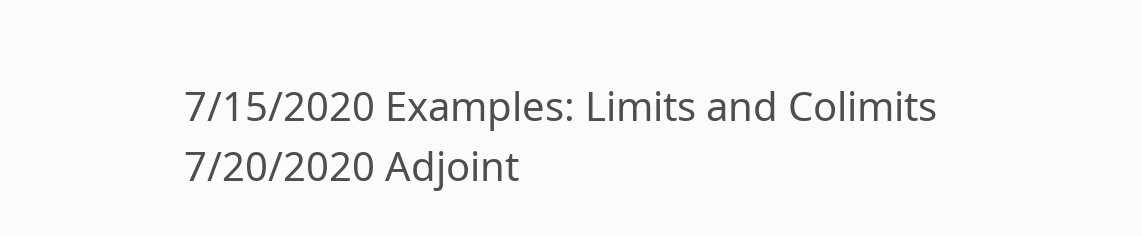7/15/2020 Examples: Limits and Colimits
7/20/2020 Adjoint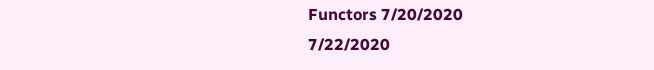Functors 7/20/2020
7/22/2020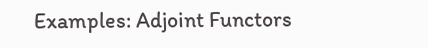Examples: Adjoint Functors